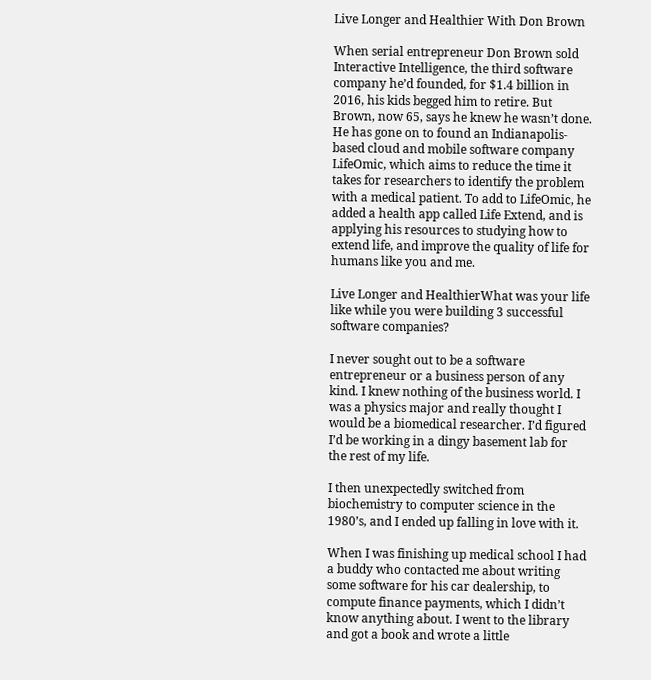Live Longer and Healthier With Don Brown

When serial entrepreneur Don Brown sold Interactive Intelligence, the third software company he’d founded, for $1.4 billion in 2016, his kids begged him to retire. But Brown, now 65, says he knew he wasn’t done. He has gone on to found an Indianapolis-based cloud and mobile software company LifeOmic, which aims to reduce the time it takes for researchers to identify the problem with a medical patient. To add to LifeOmic, he added a health app called Life Extend, and is applying his resources to studying how to extend life, and improve the quality of life for humans like you and me.

Live Longer and HealthierWhat was your life like while you were building 3 successful software companies?

I never sought out to be a software entrepreneur or a business person of any kind. I knew nothing of the business world. I was a physics major and really thought I would be a biomedical researcher. I’d figured I’d be working in a dingy basement lab for the rest of my life.

I then unexpectedly switched from biochemistry to computer science in the 1980’s, and I ended up falling in love with it.

When I was finishing up medical school I had a buddy who contacted me about writing some software for his car dealership, to compute finance payments, which I didn’t know anything about. I went to the library and got a book and wrote a little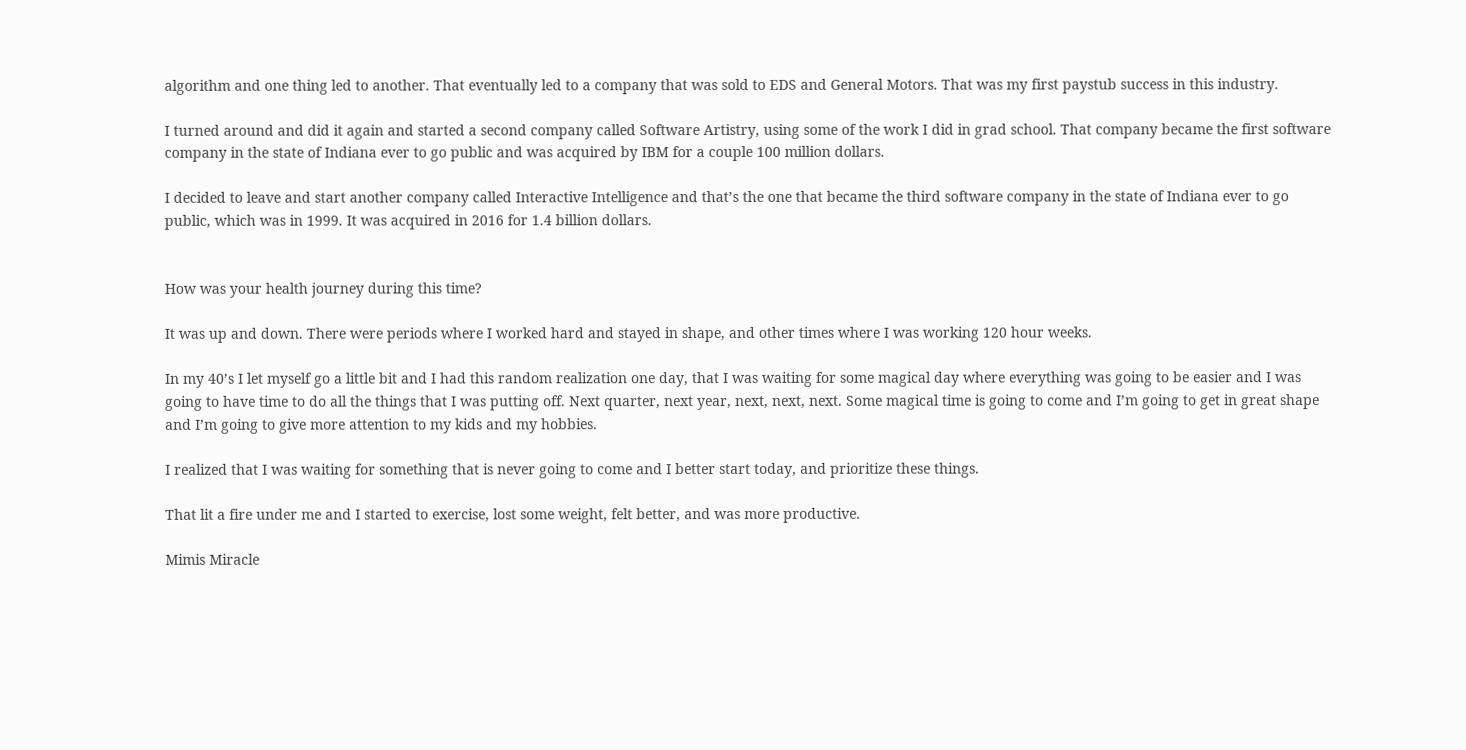algorithm and one thing led to another. That eventually led to a company that was sold to EDS and General Motors. That was my first paystub success in this industry.

I turned around and did it again and started a second company called Software Artistry, using some of the work I did in grad school. That company became the first software company in the state of Indiana ever to go public and was acquired by IBM for a couple 100 million dollars.

I decided to leave and start another company called Interactive Intelligence and that’s the one that became the third software company in the state of Indiana ever to go public, which was in 1999. It was acquired in 2016 for 1.4 billion dollars.


How was your health journey during this time?

It was up and down. There were periods where I worked hard and stayed in shape, and other times where I was working 120 hour weeks.

In my 40’s I let myself go a little bit and I had this random realization one day, that I was waiting for some magical day where everything was going to be easier and I was going to have time to do all the things that I was putting off. Next quarter, next year, next, next, next. Some magical time is going to come and I’m going to get in great shape and I’m going to give more attention to my kids and my hobbies.

I realized that I was waiting for something that is never going to come and I better start today, and prioritize these things.

That lit a fire under me and I started to exercise, lost some weight, felt better, and was more productive.

Mimis Miracle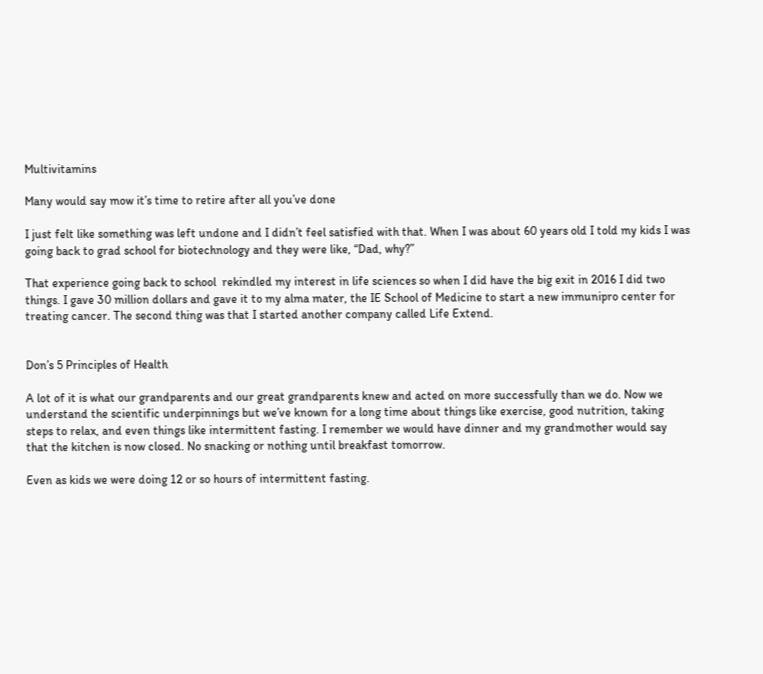Multivitamins

Many would say mow it’s time to retire after all you’ve done

I just felt like something was left undone and I didn’t feel satisfied with that. When I was about 60 years old I told my kids I was going back to grad school for biotechnology and they were like, “Dad, why?”

That experience going back to school  rekindled my interest in life sciences so when I did have the big exit in 2016 I did two things. I gave 30 million dollars and gave it to my alma mater, the IE School of Medicine to start a new immunipro center for treating cancer. The second thing was that I started another company called Life Extend.


Don’s 5 Principles of Health

A lot of it is what our grandparents and our great grandparents knew and acted on more successfully than we do. Now we understand the scientific underpinnings but we’ve known for a long time about things like exercise, good nutrition, taking steps to relax, and even things like intermittent fasting. I remember we would have dinner and my grandmother would say that the kitchen is now closed. No snacking or nothing until breakfast tomorrow.

Even as kids we were doing 12 or so hours of intermittent fasting.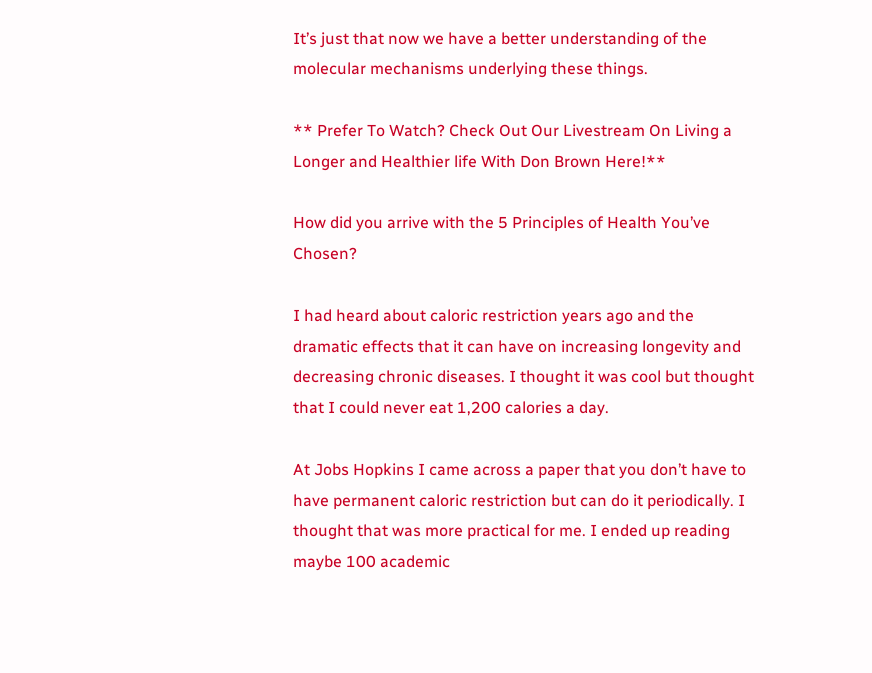It’s just that now we have a better understanding of the molecular mechanisms underlying these things.

** Prefer To Watch? Check Out Our Livestream On Living a Longer and Healthier life With Don Brown Here!**

How did you arrive with the 5 Principles of Health You’ve Chosen?

I had heard about caloric restriction years ago and the dramatic effects that it can have on increasing longevity and decreasing chronic diseases. I thought it was cool but thought that I could never eat 1,200 calories a day.

At Jobs Hopkins I came across a paper that you don’t have to have permanent caloric restriction but can do it periodically. I thought that was more practical for me. I ended up reading maybe 100 academic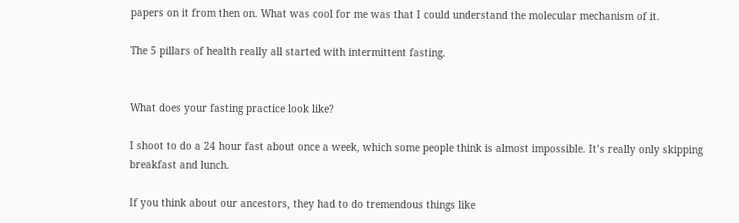papers on it from then on. What was cool for me was that I could understand the molecular mechanism of it.

The 5 pillars of health really all started with intermittent fasting.


What does your fasting practice look like?

I shoot to do a 24 hour fast about once a week, which some people think is almost impossible. It’s really only skipping breakfast and lunch.

If you think about our ancestors, they had to do tremendous things like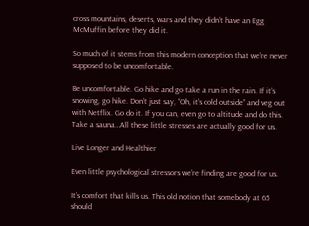cross mountains, deserts, wars and they didn’t have an Egg McMuffin before they did it.

So much of it stems from this modern conception that we’re never supposed to be uncomfortable.

Be uncomfortable. Go hike and go take a run in the rain. If it’s snowing, go hike. Don’t just say, “Oh, it’s cold outside” and veg out with Netflix. Go do it. If you can, even go to altitude and do this. Take a sauna…All these little stresses are actually good for us.

Live Longer and Healthier

Even little psychological stressors we’re finding are good for us.

It’s comfort that kills us. This old notion that somebody at 65 should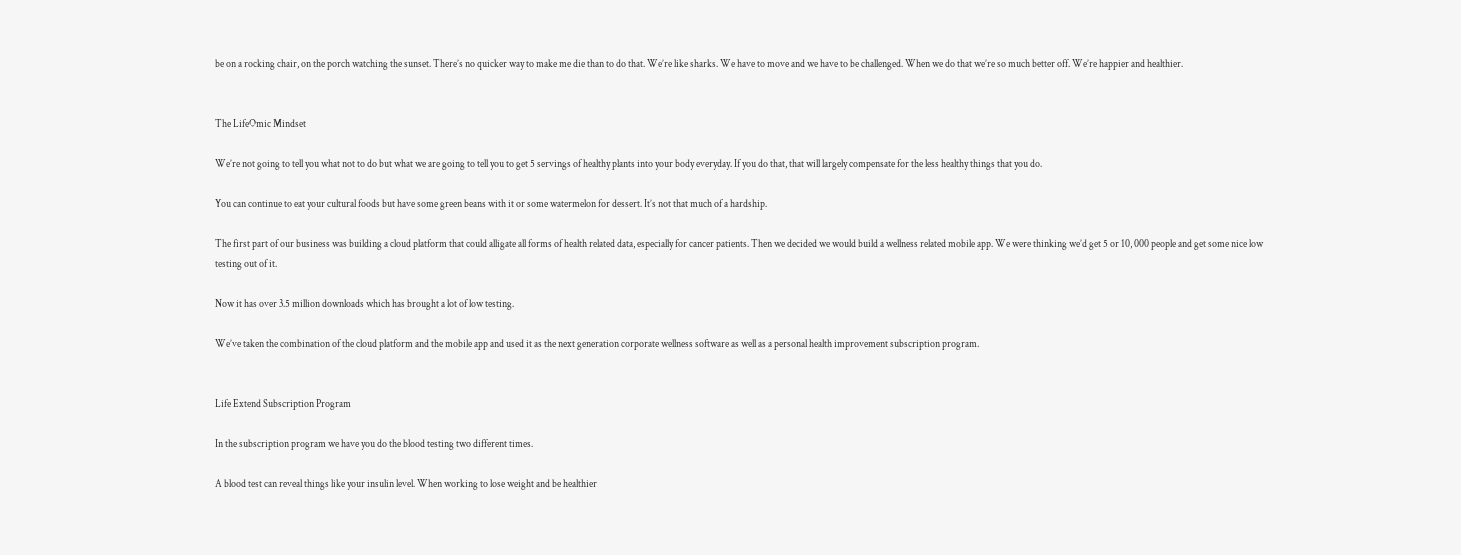be on a rocking chair, on the porch watching the sunset. There’s no quicker way to make me die than to do that. We’re like sharks. We have to move and we have to be challenged. When we do that we’re so much better off. We’re happier and healthier.


The LifeOmic Mindset

We’re not going to tell you what not to do but what we are going to tell you to get 5 servings of healthy plants into your body everyday. If you do that, that will largely compensate for the less healthy things that you do.

You can continue to eat your cultural foods but have some green beans with it or some watermelon for dessert. It’s not that much of a hardship.

The first part of our business was building a cloud platform that could alligate all forms of health related data, especially for cancer patients. Then we decided we would build a wellness related mobile app. We were thinking we’d get 5 or 10, 000 people and get some nice low testing out of it.

Now it has over 3.5 million downloads which has brought a lot of low testing.

We’ve taken the combination of the cloud platform and the mobile app and used it as the next generation corporate wellness software as well as a personal health improvement subscription program.


Life Extend Subscription Program

In the subscription program we have you do the blood testing two different times.

A blood test can reveal things like your insulin level. When working to lose weight and be healthier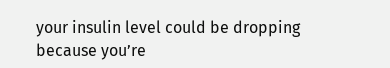your insulin level could be dropping because you’re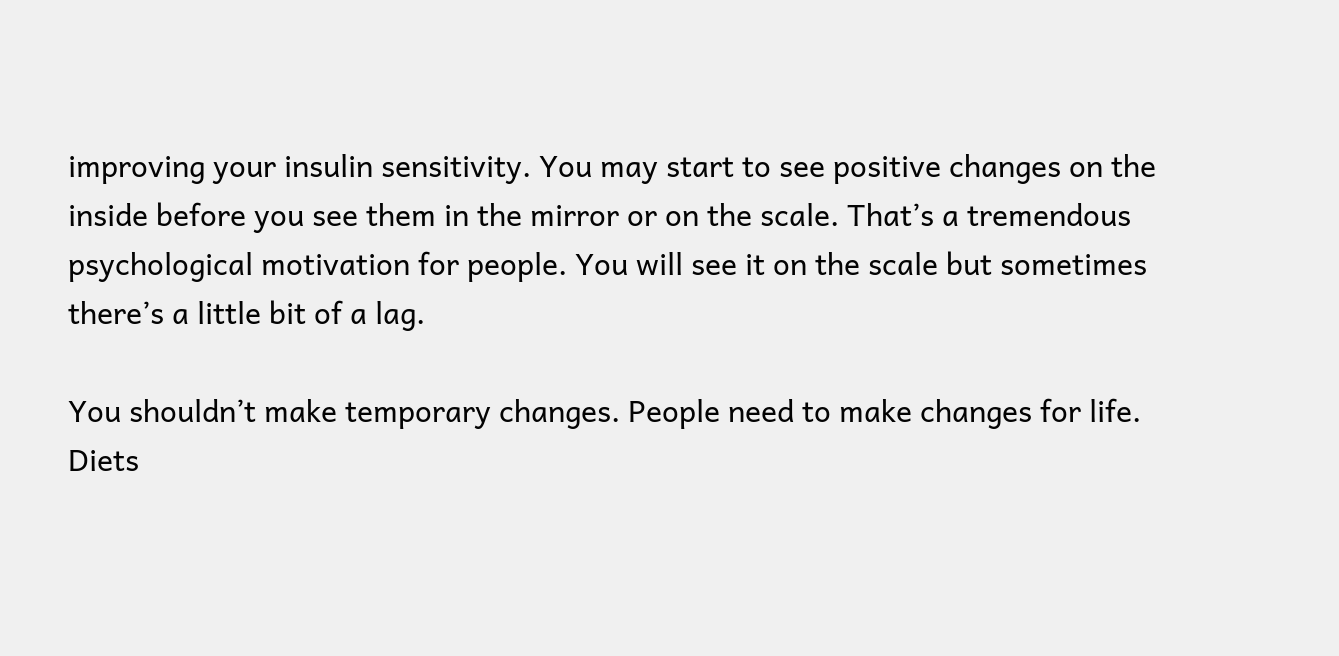improving your insulin sensitivity. You may start to see positive changes on the inside before you see them in the mirror or on the scale. That’s a tremendous psychological motivation for people. You will see it on the scale but sometimes there’s a little bit of a lag.

You shouldn’t make temporary changes. People need to make changes for life. Diets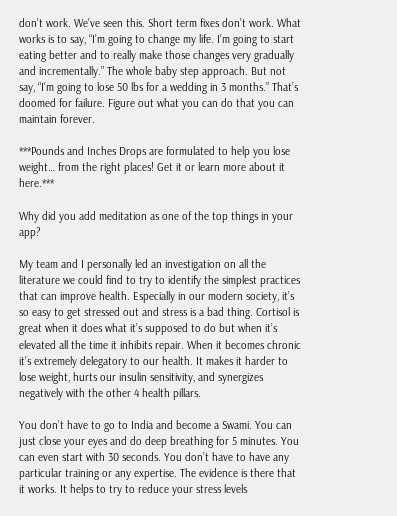don’t work. We’ve seen this. Short term fixes don’t work. What works is to say, “I’m going to change my life. I’m going to start eating better and to really make those changes very gradually and incrementally.” The whole baby step approach. But not say, “I’m going to lose 50 lbs for a wedding in 3 months.” That’s doomed for failure. Figure out what you can do that you can maintain forever.

***Pounds and Inches Drops are formulated to help you lose weight… from the right places! Get it or learn more about it here.***

Why did you add meditation as one of the top things in your app?

My team and I personally led an investigation on all the literature we could find to try to identify the simplest practices that can improve health. Especially in our modern society, it’s so easy to get stressed out and stress is a bad thing. Cortisol is great when it does what it’s supposed to do but when it’s elevated all the time it inhibits repair. When it becomes chronic it’s extremely delegatory to our health. It makes it harder to lose weight, hurts our insulin sensitivity, and synergizes negatively with the other 4 health pillars.

You don’t have to go to India and become a Swami. You can just close your eyes and do deep breathing for 5 minutes. You can even start with 30 seconds. You don’t have to have any particular training or any expertise. The evidence is there that it works. It helps to try to reduce your stress levels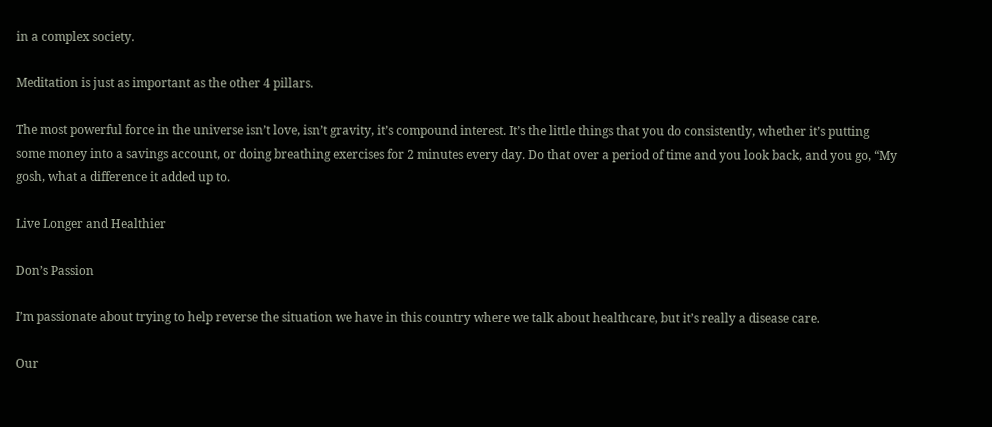in a complex society.

Meditation is just as important as the other 4 pillars.

The most powerful force in the universe isn’t love, isn’t gravity, it’s compound interest. It’s the little things that you do consistently, whether it’s putting some money into a savings account, or doing breathing exercises for 2 minutes every day. Do that over a period of time and you look back, and you go, “My gosh, what a difference it added up to.

Live Longer and Healthier

Don’s Passion

I’m passionate about trying to help reverse the situation we have in this country where we talk about healthcare, but it’s really a disease care.

Our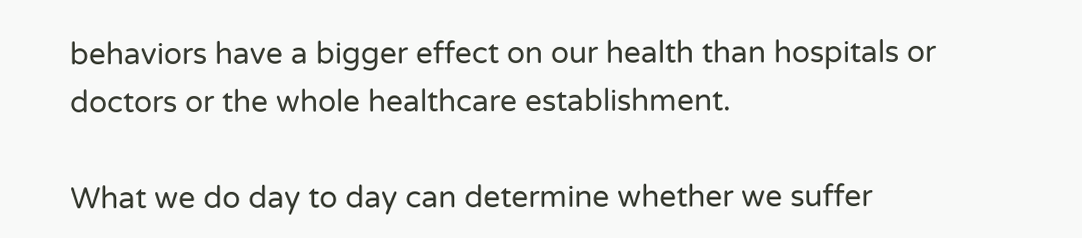behaviors have a bigger effect on our health than hospitals or doctors or the whole healthcare establishment.

What we do day to day can determine whether we suffer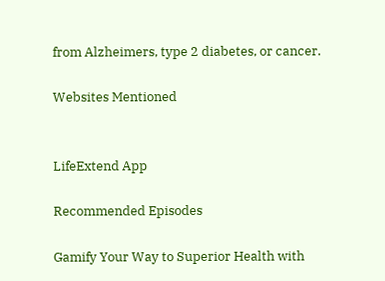from Alzheimers, type 2 diabetes, or cancer.

Websites Mentioned


LifeExtend App

Recommended Episodes

Gamify Your Way to Superior Health with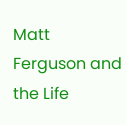Matt Ferguson and the Life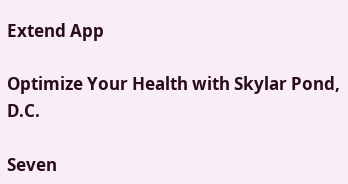Extend App

Optimize Your Health with Skylar Pond, D.C.

Seven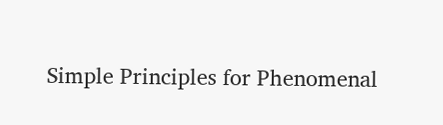Simple Principles for Phenomenal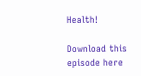Health!

Download this episode here